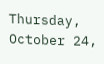Thursday, October 24,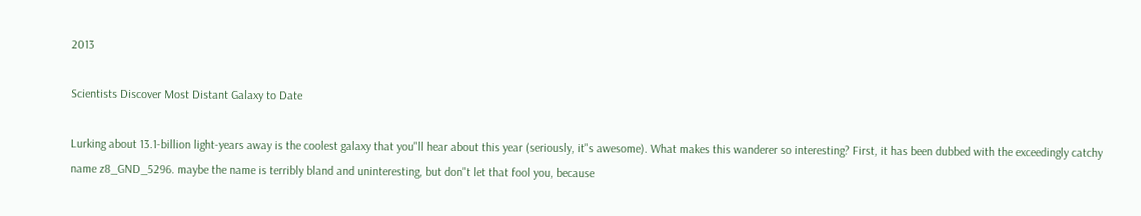2013

Scientists Discover Most Distant Galaxy to Date

Lurking about 13.1-billion light-years away is the coolest galaxy that you"ll hear about this year (seriously, it"s awesome). What makes this wanderer so interesting? First, it has been dubbed with the exceedingly catchy name z8_GND_5296. maybe the name is terribly bland and uninteresting, but don"t let that fool you, because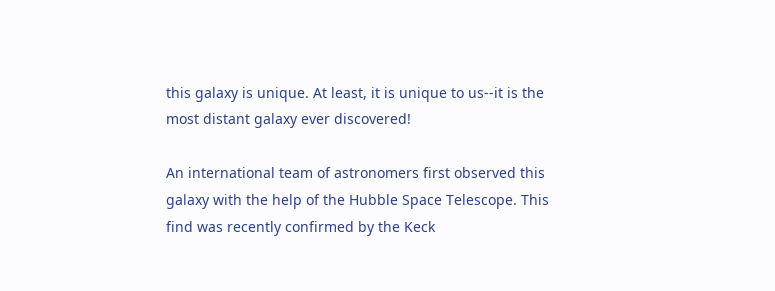this galaxy is unique. At least, it is unique to us--it is the most distant galaxy ever discovered!

An international team of astronomers first observed this galaxy with the help of the Hubble Space Telescope. This find was recently confirmed by the Keck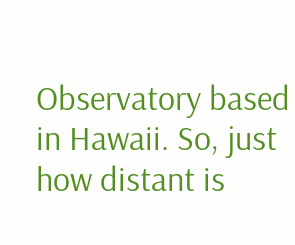Observatory based in Hawaii. So, just how distant is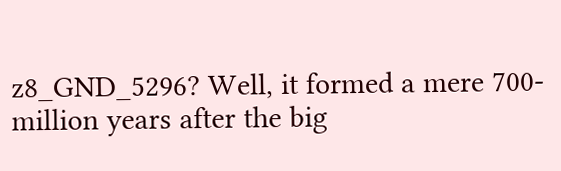z8_GND_5296? Well, it formed a mere 700-million years after the big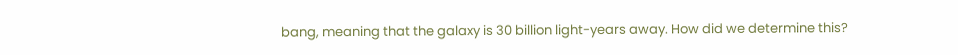bang, meaning that the galaxy is 30 billion light-years away. How did we determine this?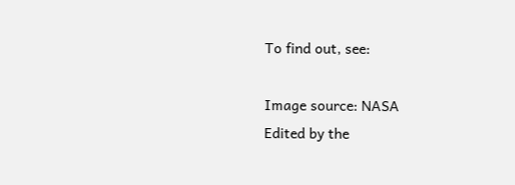To find out, see:

Image source: NASA
Edited by the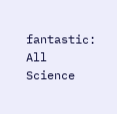fantastic: All Science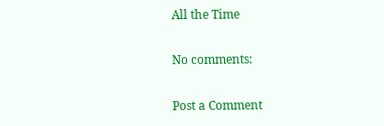All the Time

No comments:

Post a Comment